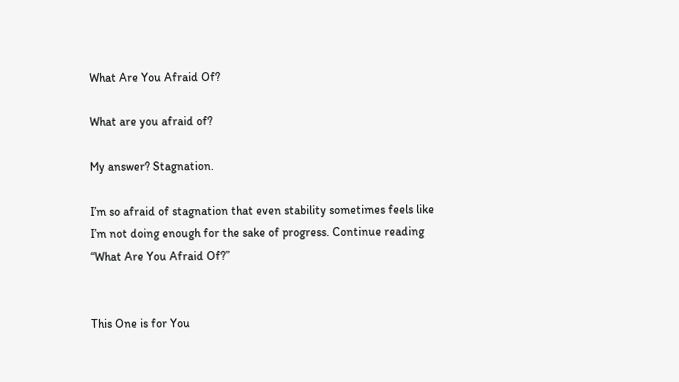What Are You Afraid Of?

What are you afraid of?

My answer? Stagnation.

I’m so afraid of stagnation that even stability sometimes feels like I’m not doing enough for the sake of progress. Continue reading “What Are You Afraid Of?”


This One is for You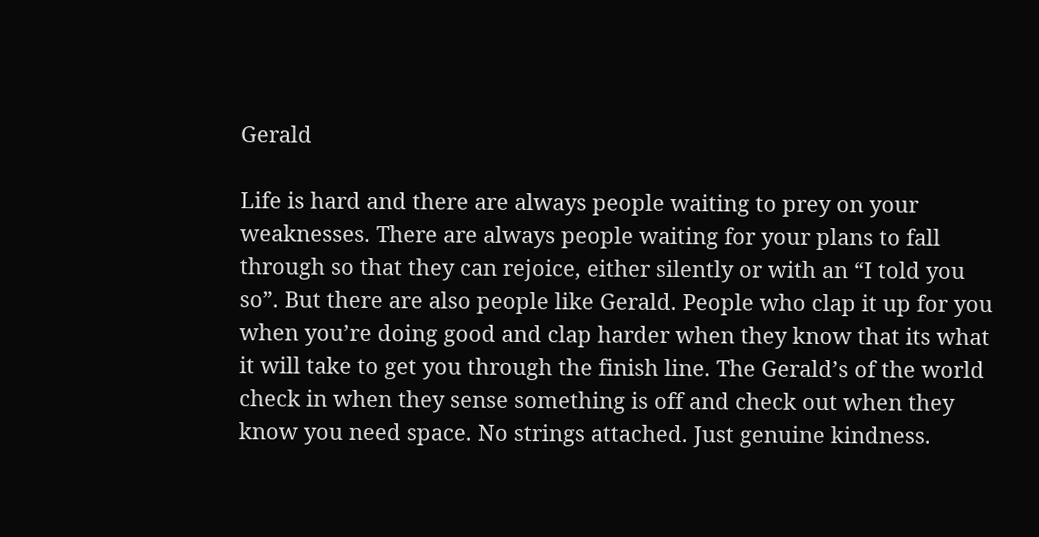Gerald

Life is hard and there are always people waiting to prey on your weaknesses. There are always people waiting for your plans to fall through so that they can rejoice, either silently or with an “I told you so”. But there are also people like Gerald. People who clap it up for you when you’re doing good and clap harder when they know that its what it will take to get you through the finish line. The Gerald’s of the world check in when they sense something is off and check out when they know you need space. No strings attached. Just genuine kindness.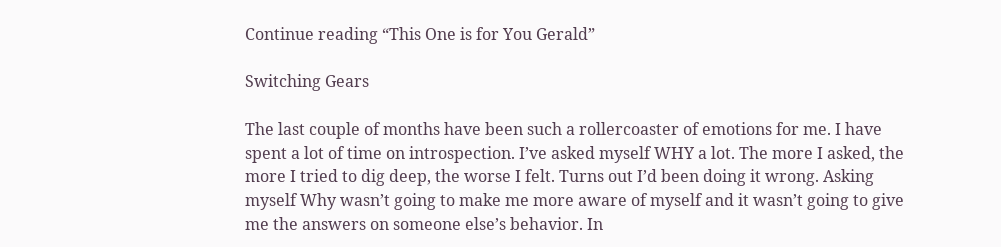Continue reading “This One is for You Gerald”

Switching Gears

The last couple of months have been such a rollercoaster of emotions for me. I have spent a lot of time on introspection. I’ve asked myself WHY a lot. The more I asked, the more I tried to dig deep, the worse I felt. Turns out I’d been doing it wrong. Asking myself Why wasn’t going to make me more aware of myself and it wasn’t going to give me the answers on someone else’s behavior. In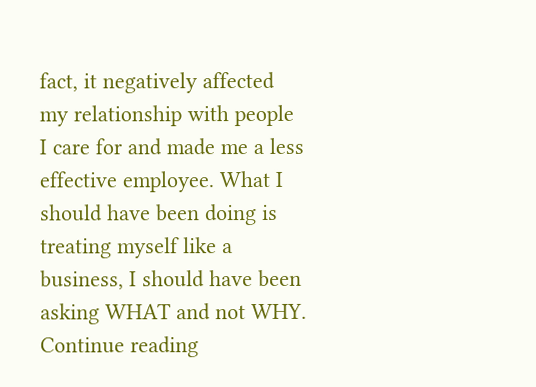fact, it negatively affected my relationship with people I care for and made me a less effective employee. What I should have been doing is treating myself like a business, I should have been asking WHAT and not WHY. Continue reading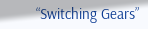“Switching Gears”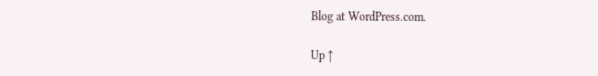Blog at WordPress.com.

Up ↑